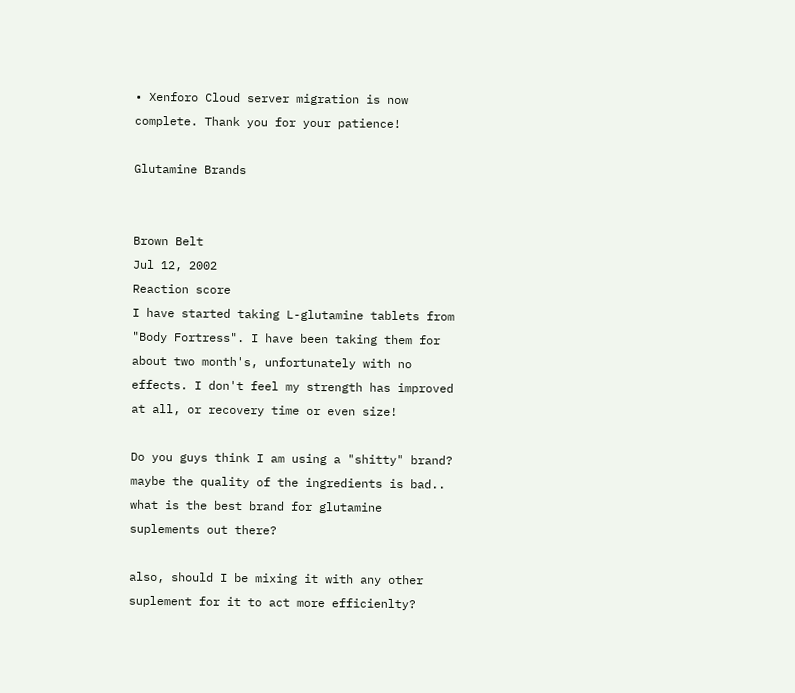• Xenforo Cloud server migration is now complete. Thank you for your patience!

Glutamine Brands


Brown Belt
Jul 12, 2002
Reaction score
I have started taking L-glutamine tablets from "Body Fortress". I have been taking them for about two month's, unfortunately with no effects. I don't feel my strength has improved at all, or recovery time or even size!

Do you guys think I am using a "shitty" brand? maybe the quality of the ingredients is bad.. what is the best brand for glutamine suplements out there?

also, should I be mixing it with any other suplement for it to act more efficienlty?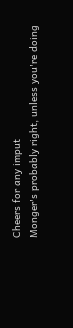Cheers for any imput
Monger's probably right, unless you're doing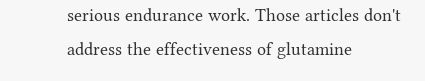serious endurance work. Those articles don't address the effectiveness of glutamine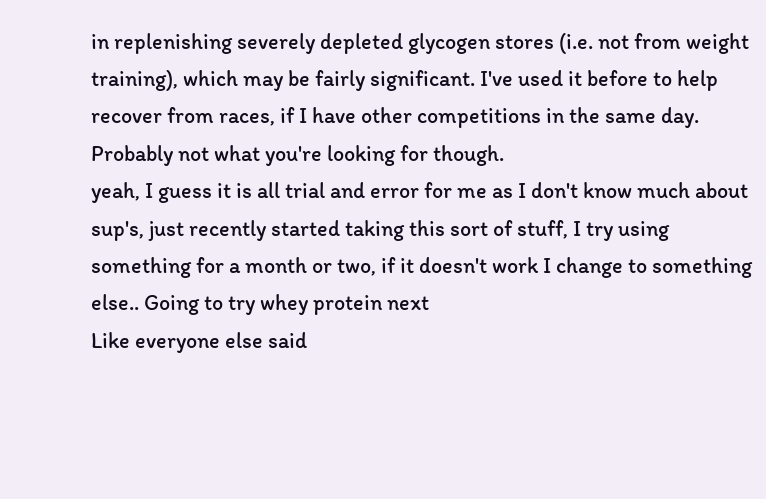in replenishing severely depleted glycogen stores (i.e. not from weight training), which may be fairly significant. I've used it before to help recover from races, if I have other competitions in the same day. Probably not what you're looking for though.
yeah, I guess it is all trial and error for me as I don't know much about sup's, just recently started taking this sort of stuff, I try using something for a month or two, if it doesn't work I change to something else.. Going to try whey protein next
Like everyone else said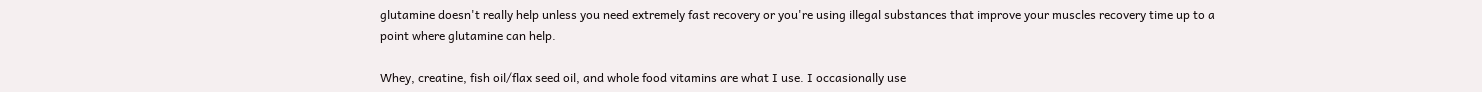glutamine doesn't really help unless you need extremely fast recovery or you're using illegal substances that improve your muscles recovery time up to a point where glutamine can help.

Whey, creatine, fish oil/flax seed oil, and whole food vitamins are what I use. I occasionally use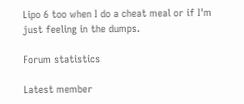Lipo 6 too when I do a cheat meal or if I'm just feeling in the dumps.

Forum statistics

Latest member